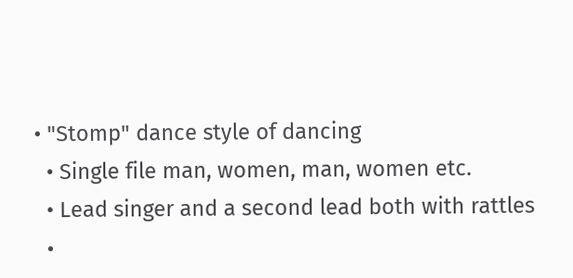• "Stomp" dance style of dancing
  • Single file man, women, man, women etc.
  • Lead singer and a second lead both with rattles
  •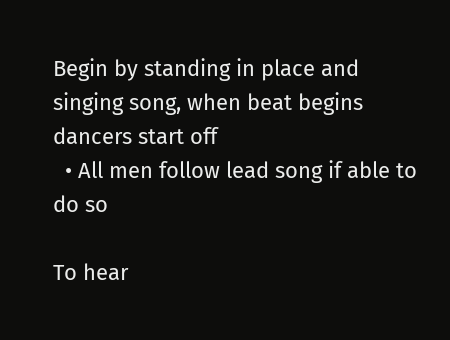Begin by standing in place and singing song, when beat begins dancers start off
  • All men follow lead song if able to do so

To hear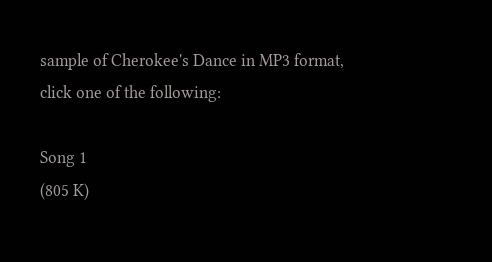sample of Cherokee's Dance in MP3 format, click one of the following:

Song 1
(805 K)